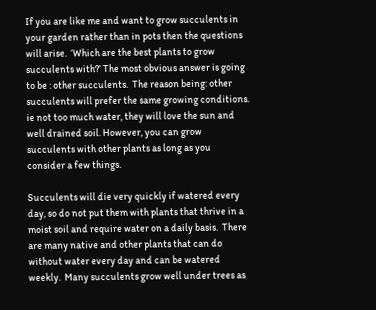If you are like me and want to grow succulents in your garden rather than in pots then the questions will arise.  ‘Which are the best plants to grow succulents with?’ The most obvious answer is going to be : other succulents.  The reason being: other succulents will prefer the same growing conditions.  ie not too much water, they will love the sun and well drained soil. However, you can grow succulents with other plants as long as you consider a few things.

Succulents will die very quickly if watered every day, so do not put them with plants that thrive in a moist soil and require water on a daily basis.  There are many native and other plants that can do without water every day and can be watered weekly.  Many succulents grow well under trees as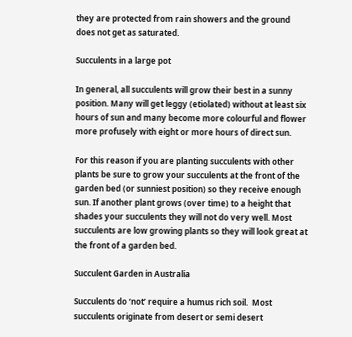they are protected from rain showers and the ground does not get as saturated.

Succulents in a large pot

In general, all succulents will grow their best in a sunny position. Many will get leggy (etiolated) without at least six hours of sun and many become more colourful and flower more profusely with eight or more hours of direct sun.

For this reason if you are planting succulents with other plants be sure to grow your succulents at the front of the garden bed (or sunniest position) so they receive enough sun. If another plant grows (over time) to a height that shades your succulents they will not do very well. Most succulents are low growing plants so they will look great at the front of a garden bed.

Succulent Garden in Australia

Succulents do ‘not’ require a humus rich soil.  Most succulents originate from desert or semi desert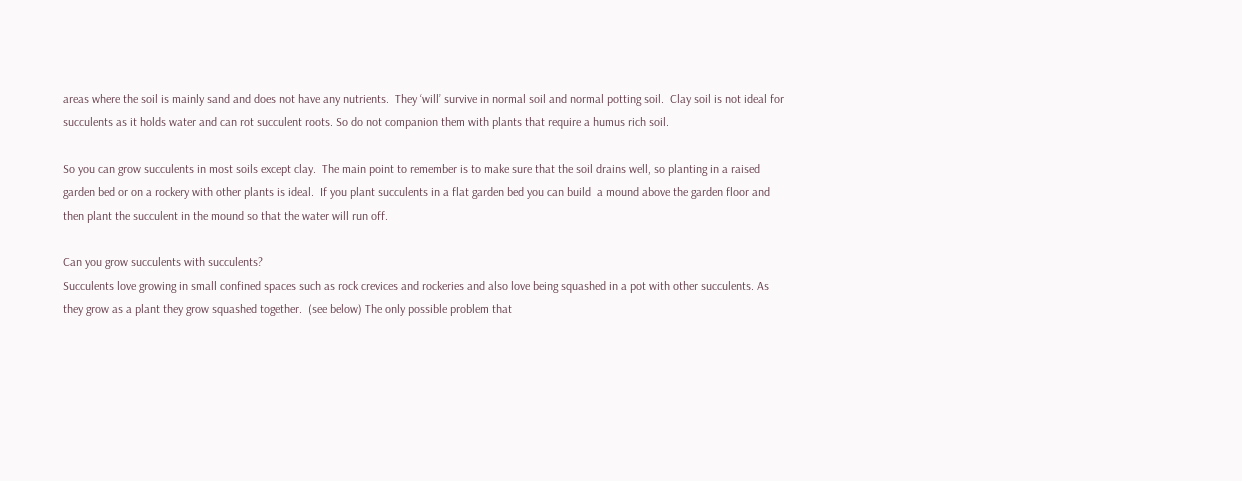areas where the soil is mainly sand and does not have any nutrients.  They ‘will’ survive in normal soil and normal potting soil.  Clay soil is not ideal for succulents as it holds water and can rot succulent roots. So do not companion them with plants that require a humus rich soil.

So you can grow succulents in most soils except clay.  The main point to remember is to make sure that the soil drains well, so planting in a raised garden bed or on a rockery with other plants is ideal.  If you plant succulents in a flat garden bed you can build  a mound above the garden floor and then plant the succulent in the mound so that the water will run off.

Can you grow succulents with succulents?
Succulents love growing in small confined spaces such as rock crevices and rockeries and also love being squashed in a pot with other succulents. As they grow as a plant they grow squashed together.  (see below) The only possible problem that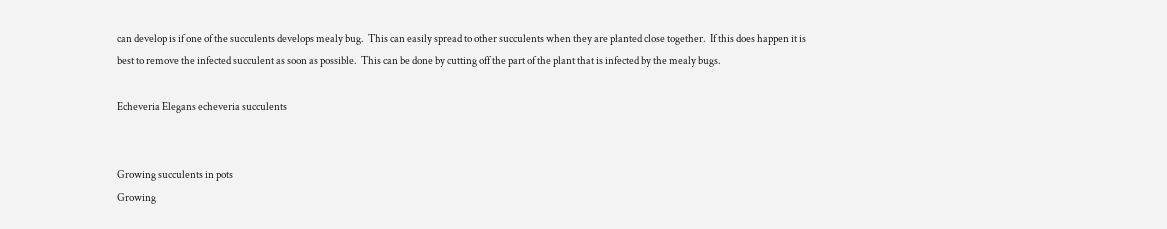can develop is if one of the succulents develops mealy bug.  This can easily spread to other succulents when they are planted close together.  If this does happen it is best to remove the infected succulent as soon as possible.  This can be done by cutting off the part of the plant that is infected by the mealy bugs.

Echeveria Elegans echeveria succulents


Growing succulents in pots
Growing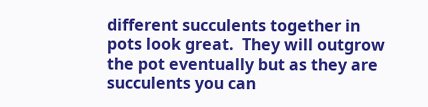different succulents together in pots look great.  They will outgrow the pot eventually but as they are succulents you can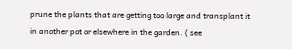prune the plants that are getting too large and transplant it in another pot or elsewhere in the garden. ( see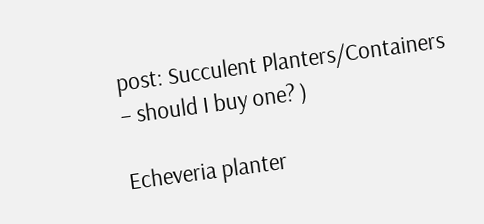post: Succulent Planters/Containers – should I buy one? )

Echeveria planter